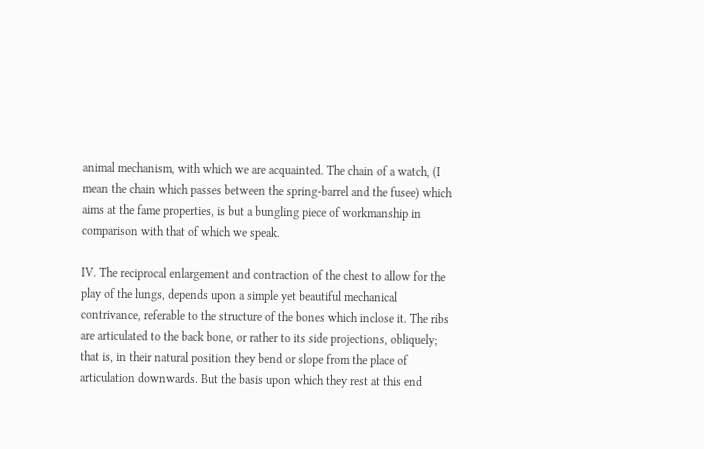animal mechanism, with which we are acquainted. The chain of a watch, (I mean the chain which passes between the spring-barrel and the fusee) which aims at the fame properties, is but a bungling piece of workmanship in comparison with that of which we speak.

IV. The reciprocal enlargement and contraction of the chest to allow for the play of the lungs, depends upon a simple yet beautiful mechanical contrivance, referable to the structure of the bones which inclose it. The ribs are articulated to the back bone, or rather to its side projections, obliquely; that is, in their natural position they bend or slope from the place of articulation downwards. But the basis upon which they rest at this end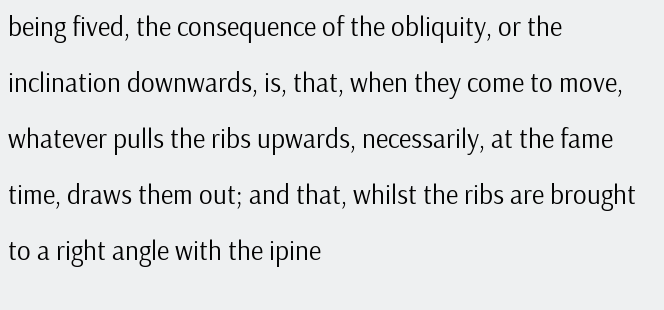being fived, the consequence of the obliquity, or the inclination downwards, is, that, when they come to move, whatever pulls the ribs upwards, necessarily, at the fame time, draws them out; and that, whilst the ribs are brought to a right angle with the ipine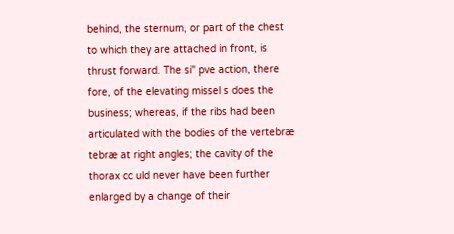behind, the sternum, or part of the chest to which they are attached in front, is thrust forward. The si" pve action, there fore, of the elevating missel s does the business; whereas, if the ribs had been articulated with the bodies of the vertebræ tebræ at right angles; the cavity of the thorax cc uld never have been further enlarged by a change of their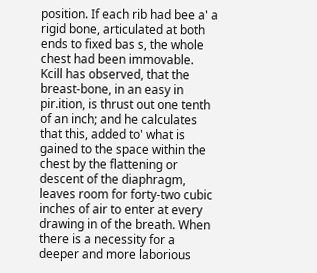position. If each rib had bee a' a rigid bone, articulated at both ends to fixed bas s, the whole chest had been immovable. Kcill has observed, that the breast-bone, in an easy in pir.ition, is thrust out one tenth of an inch; and he calculates that this, added to' what is gained to the space within the chest by the flattening or descent of the diaphragm, leaves room for forty-two cubic inches of air to enter at every drawing in of the breath. When there is a necessity for a deeper and more laborious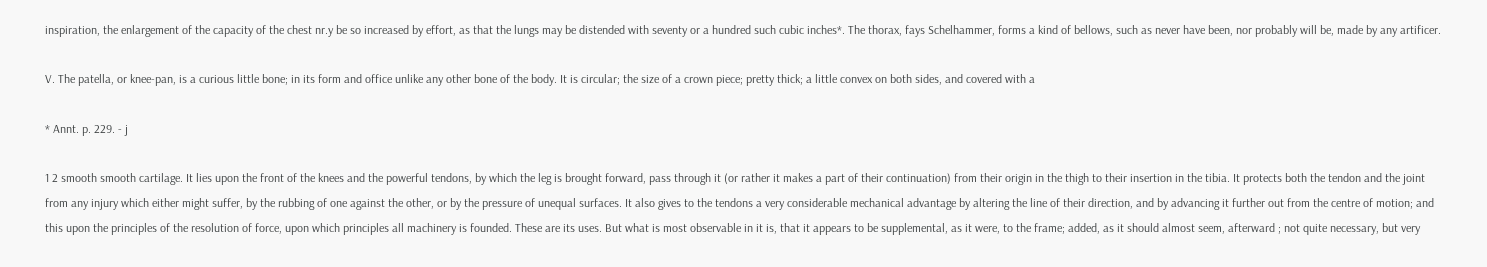inspiration, the enlargement of the capacity of the chest nr.y be so increased by effort, as that the lungs may be distended with seventy or a hundred such cubic inches*. The thorax, fays Schelhammer, forms a kind of bellows, such as never have been, nor probably will be, made by any artificer.

V. The patella, or knee-pan, is a curious little bone; in its form and office unlike any other bone of the body. It is circular; the size of a crown piece; pretty thick; a little convex on both sides, and covered with a

* Annt. p. 229. - j

1 2 smooth smooth cartilage. It lies upon the front of the knees and the powerful tendons, by which the leg is brought forward, pass through it (or rather it makes a part of their continuation) from their origin in the thigh to their insertion in the tibia. It protects both the tendon and the joint from any injury which either might suffer, by the rubbing of one against the other, or by the pressure of unequal surfaces. It also gives to the tendons a very considerable mechanical advantage by altering the line of their direction, and by advancing it further out from the centre of motion; and this upon the principles of the resolution of force, upon which principles all machinery is founded. These are its uses. But what is most observable in it is, that it appears to be supplemental, as it were, to the frame; added, as it should almost seem, afterward ; not quite necessary, but very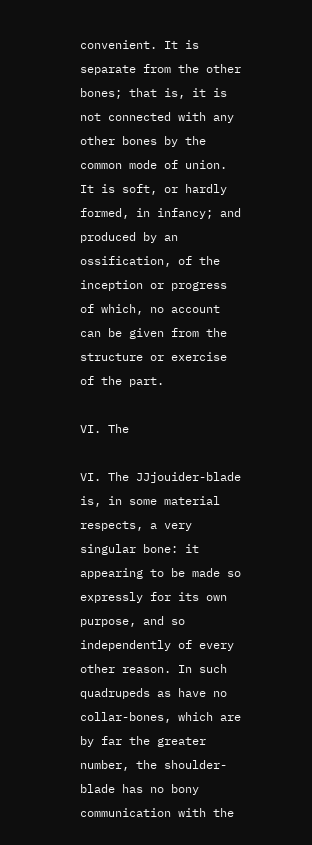convenient. It is separate from the other bones; that is, it is not connected with any other bones by the common mode of union. It is soft, or hardly formed, in infancy; and produced by an ossification, of the inception or progress of which, no account can be given from the structure or exercise of the part.

VI. The

VI. The JJjouider-blade is, in some material respects, a very singular bone: it appearing to be made so expressly for its own purpose, and so independently of every other reason. In such quadrupeds as have no collar-bones, which are by far the greater number, the shoulder-blade has no bony communication with the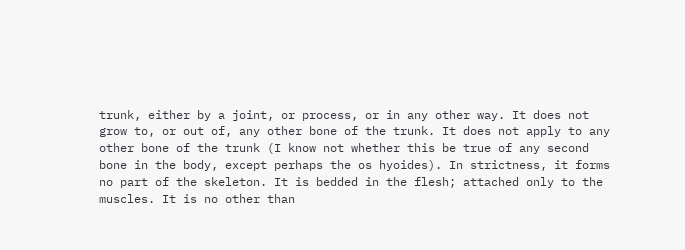trunk, either by a joint, or process, or in any other way. It does not grow to, or out of, any other bone of the trunk. It does not apply to any other bone of the trunk (I know not whether this be true of any second bone in the body, except perhaps the os hyoides). In strictness, it forms no part of the skeleton. It is bedded in the flesh; attached only to the muscles. It is no other than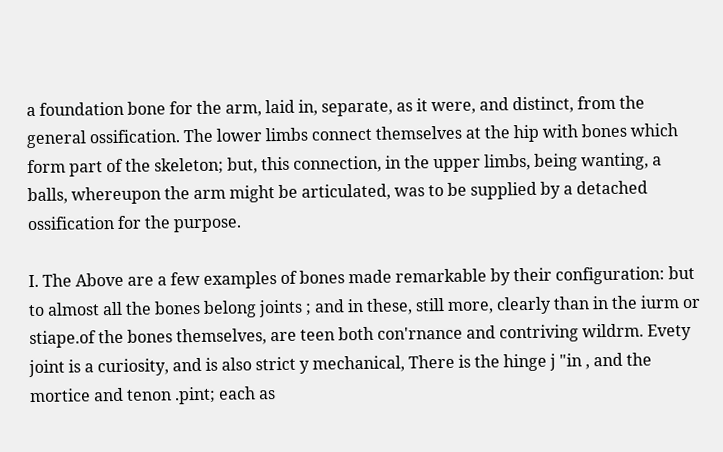a foundation bone for the arm, laid in, separate, as it were, and distinct, from the general ossification. The lower limbs connect themselves at the hip with bones which form part of the skeleton; but, this connection, in the upper limbs, being wanting, a balls, whereupon the arm might be articulated, was to be supplied by a detached ossification for the purpose.

I. The Above are a few examples of bones made remarkable by their configuration: but to almost all the bones belong joints ; and in these, still more, clearly than in the iurm or stiape.of the bones themselves, are teen both con'rnance and contriving wildrm. Evety joint is a curiosity, and is also strict y mechanical, There is the hinge j "in , and the mortice and tenon .pint; each as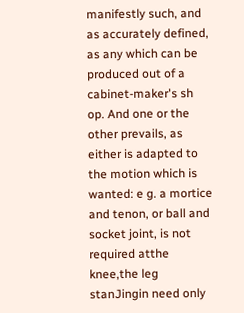manifestly such, and as accurately defined, as any which can be produced out of a cabinet-maker's sh op. And one or the other prevails, as either is adapted to the motion which is wanted: e g. a mortice and tenon, or ball and socket joint, is not required atthe knee,the leg stanJingin need only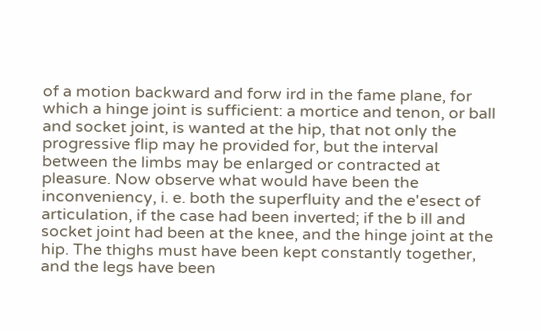of a motion backward and forw ird in the fame plane, for which a hinge joint is sufficient: a mortice and tenon, or ball and socket joint, is wanted at the hip, that not only the progressive flip may he provided for, but the interval between the limbs may be enlarged or contracted at pleasure. Now observe what would have been the inconveniency, i. e. both the superfluity and the e'esect of articulation, if the case had been inverted; if the b ill and socket joint had been at the knee, and the hinge joint at the hip. The thighs must have been kept constantly together, and the legs have been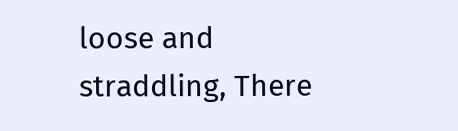loose and straddling, There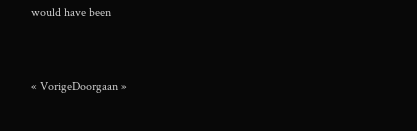would have been


« VorigeDoorgaan »